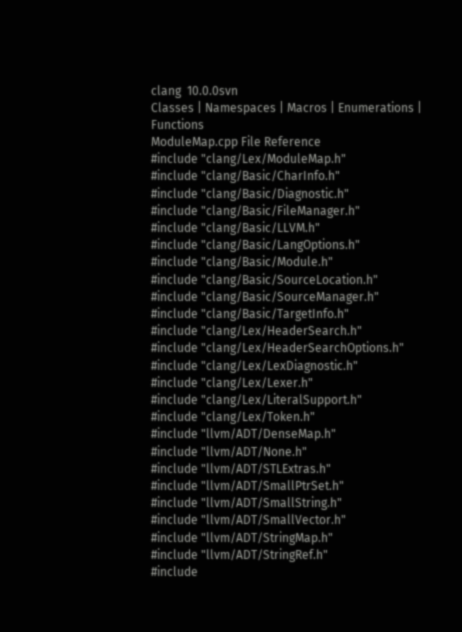clang  10.0.0svn
Classes | Namespaces | Macros | Enumerations | Functions
ModuleMap.cpp File Reference
#include "clang/Lex/ModuleMap.h"
#include "clang/Basic/CharInfo.h"
#include "clang/Basic/Diagnostic.h"
#include "clang/Basic/FileManager.h"
#include "clang/Basic/LLVM.h"
#include "clang/Basic/LangOptions.h"
#include "clang/Basic/Module.h"
#include "clang/Basic/SourceLocation.h"
#include "clang/Basic/SourceManager.h"
#include "clang/Basic/TargetInfo.h"
#include "clang/Lex/HeaderSearch.h"
#include "clang/Lex/HeaderSearchOptions.h"
#include "clang/Lex/LexDiagnostic.h"
#include "clang/Lex/Lexer.h"
#include "clang/Lex/LiteralSupport.h"
#include "clang/Lex/Token.h"
#include "llvm/ADT/DenseMap.h"
#include "llvm/ADT/None.h"
#include "llvm/ADT/STLExtras.h"
#include "llvm/ADT/SmallPtrSet.h"
#include "llvm/ADT/SmallString.h"
#include "llvm/ADT/SmallVector.h"
#include "llvm/ADT/StringMap.h"
#include "llvm/ADT/StringRef.h"
#include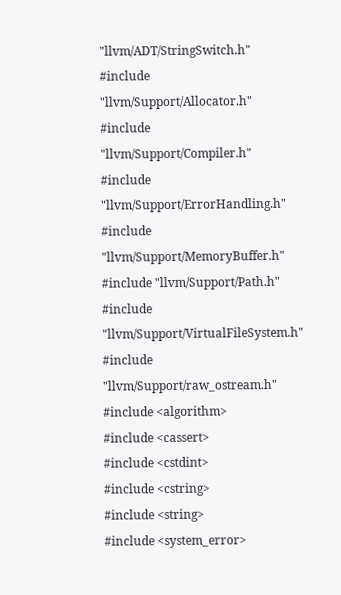"llvm/ADT/StringSwitch.h"
#include "llvm/Support/Allocator.h"
#include "llvm/Support/Compiler.h"
#include "llvm/Support/ErrorHandling.h"
#include "llvm/Support/MemoryBuffer.h"
#include "llvm/Support/Path.h"
#include "llvm/Support/VirtualFileSystem.h"
#include "llvm/Support/raw_ostream.h"
#include <algorithm>
#include <cassert>
#include <cstdint>
#include <cstring>
#include <string>
#include <system_error>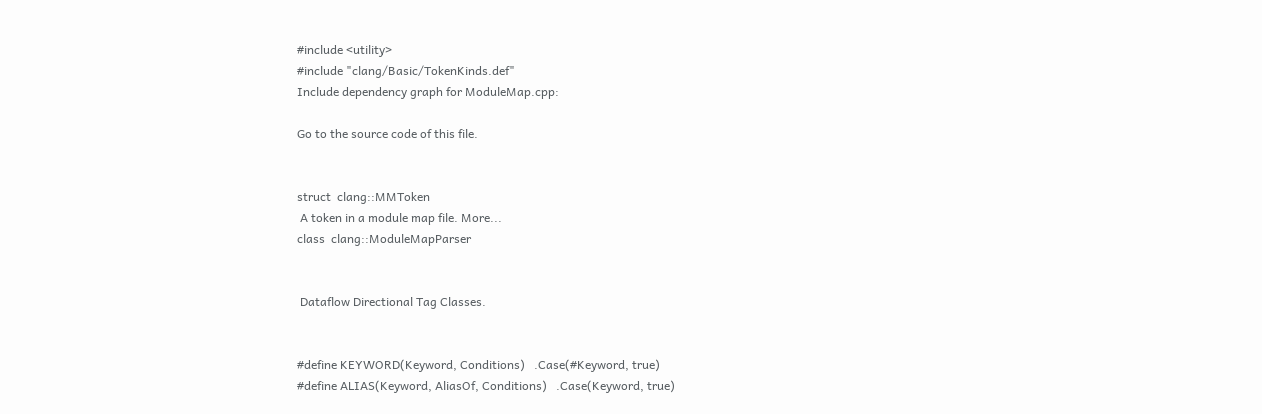#include <utility>
#include "clang/Basic/TokenKinds.def"
Include dependency graph for ModuleMap.cpp:

Go to the source code of this file.


struct  clang::MMToken
 A token in a module map file. More...
class  clang::ModuleMapParser


 Dataflow Directional Tag Classes.


#define KEYWORD(Keyword, Conditions)   .Case(#Keyword, true)
#define ALIAS(Keyword, AliasOf, Conditions)   .Case(Keyword, true)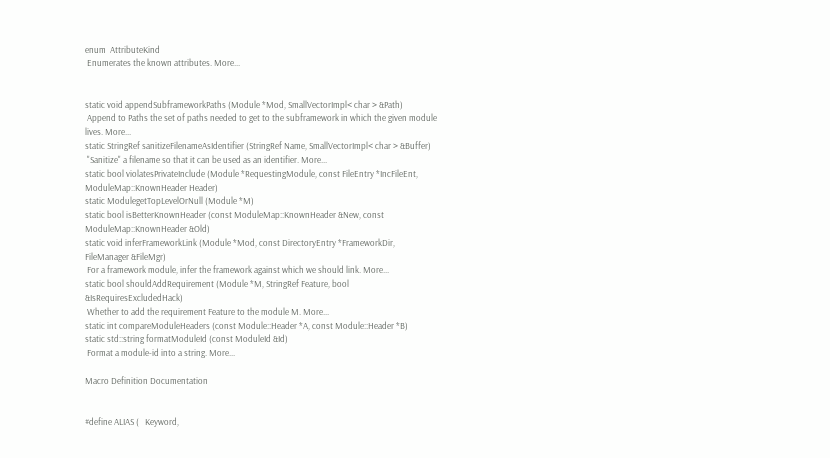enum  AttributeKind
 Enumerates the known attributes. More...


static void appendSubframeworkPaths (Module *Mod, SmallVectorImpl< char > &Path)
 Append to Paths the set of paths needed to get to the subframework in which the given module lives. More...
static StringRef sanitizeFilenameAsIdentifier (StringRef Name, SmallVectorImpl< char > &Buffer)
 "Sanitize" a filename so that it can be used as an identifier. More...
static bool violatesPrivateInclude (Module *RequestingModule, const FileEntry *IncFileEnt, ModuleMap::KnownHeader Header)
static ModulegetTopLevelOrNull (Module *M)
static bool isBetterKnownHeader (const ModuleMap::KnownHeader &New, const ModuleMap::KnownHeader &Old)
static void inferFrameworkLink (Module *Mod, const DirectoryEntry *FrameworkDir, FileManager &FileMgr)
 For a framework module, infer the framework against which we should link. More...
static bool shouldAddRequirement (Module *M, StringRef Feature, bool &IsRequiresExcludedHack)
 Whether to add the requirement Feature to the module M. More...
static int compareModuleHeaders (const Module::Header *A, const Module::Header *B)
static std::string formatModuleId (const ModuleId &Id)
 Format a module-id into a string. More...

Macro Definition Documentation


#define ALIAS (   Keyword,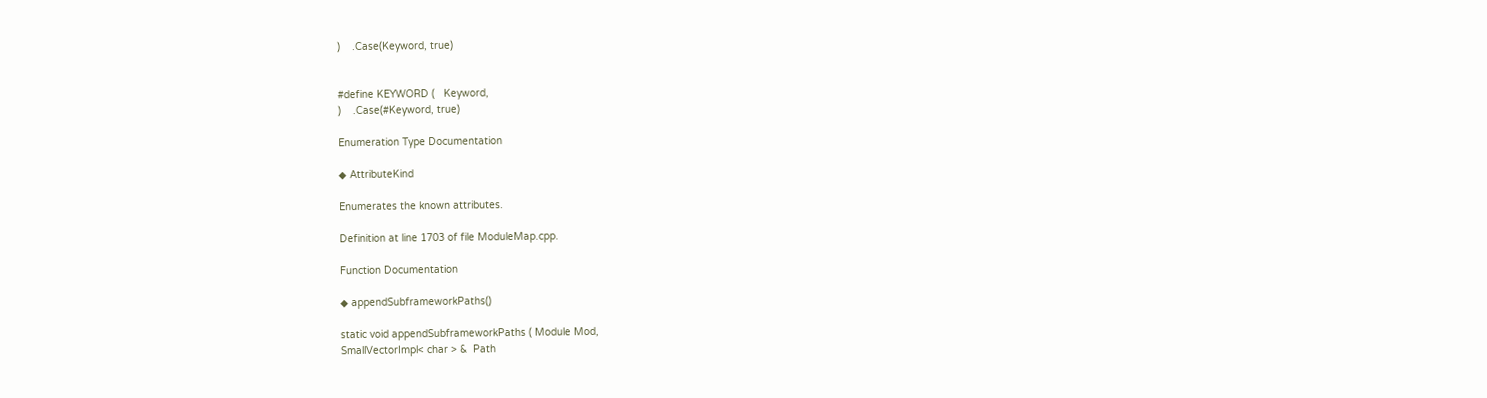)    .Case(Keyword, true)


#define KEYWORD (   Keyword,
)    .Case(#Keyword, true)

Enumeration Type Documentation

◆ AttributeKind

Enumerates the known attributes.

Definition at line 1703 of file ModuleMap.cpp.

Function Documentation

◆ appendSubframeworkPaths()

static void appendSubframeworkPaths ( Module Mod,
SmallVectorImpl< char > &  Path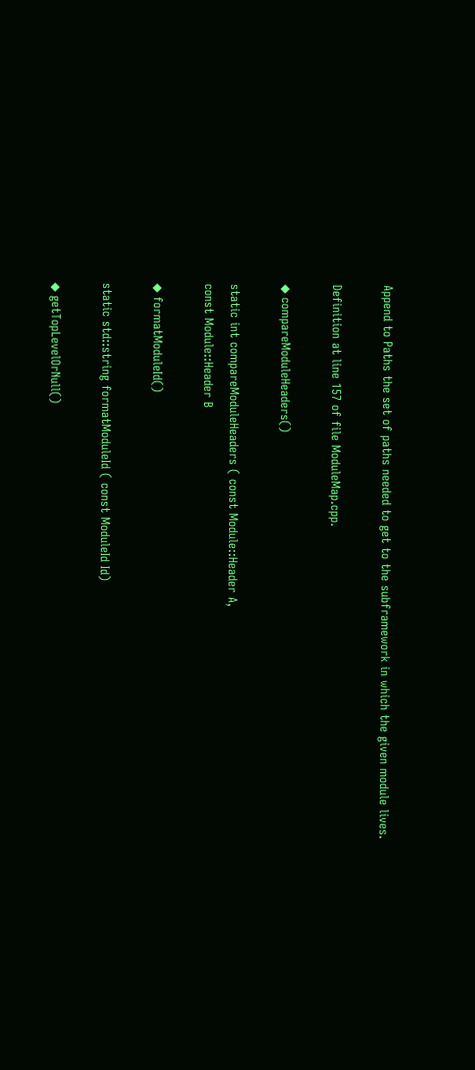Append to Paths the set of paths needed to get to the subframework in which the given module lives.

Definition at line 157 of file ModuleMap.cpp.

◆ compareModuleHeaders()

static int compareModuleHeaders ( const Module::Header A,
const Module::Header B

◆ formatModuleId()

static std::string formatModuleId ( const ModuleId Id)

◆ getTopLevelOrNull()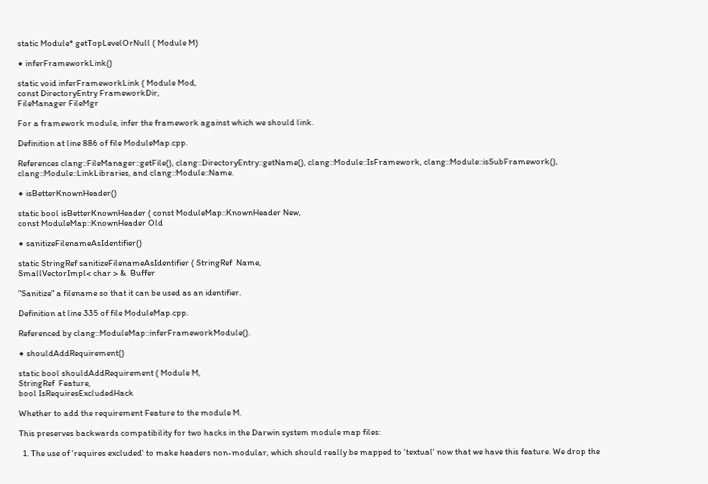static Module* getTopLevelOrNull ( Module M)

◆ inferFrameworkLink()

static void inferFrameworkLink ( Module Mod,
const DirectoryEntry FrameworkDir,
FileManager FileMgr

For a framework module, infer the framework against which we should link.

Definition at line 886 of file ModuleMap.cpp.

References clang::FileManager::getFile(), clang::DirectoryEntry::getName(), clang::Module::IsFramework, clang::Module::isSubFramework(), clang::Module::LinkLibraries, and clang::Module::Name.

◆ isBetterKnownHeader()

static bool isBetterKnownHeader ( const ModuleMap::KnownHeader New,
const ModuleMap::KnownHeader Old

◆ sanitizeFilenameAsIdentifier()

static StringRef sanitizeFilenameAsIdentifier ( StringRef  Name,
SmallVectorImpl< char > &  Buffer

"Sanitize" a filename so that it can be used as an identifier.

Definition at line 335 of file ModuleMap.cpp.

Referenced by clang::ModuleMap::inferFrameworkModule().

◆ shouldAddRequirement()

static bool shouldAddRequirement ( Module M,
StringRef  Feature,
bool IsRequiresExcludedHack

Whether to add the requirement Feature to the module M.

This preserves backwards compatibility for two hacks in the Darwin system module map files:

  1. The use of 'requires excluded' to make headers non-modular, which should really be mapped to 'textual' now that we have this feature. We drop the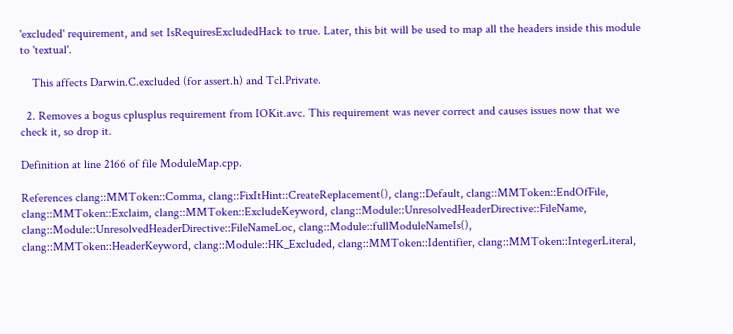'excluded' requirement, and set IsRequiresExcludedHack to true. Later, this bit will be used to map all the headers inside this module to 'textual'.

    This affects Darwin.C.excluded (for assert.h) and Tcl.Private.

  2. Removes a bogus cplusplus requirement from IOKit.avc. This requirement was never correct and causes issues now that we check it, so drop it.

Definition at line 2166 of file ModuleMap.cpp.

References clang::MMToken::Comma, clang::FixItHint::CreateReplacement(), clang::Default, clang::MMToken::EndOfFile, clang::MMToken::Exclaim, clang::MMToken::ExcludeKeyword, clang::Module::UnresolvedHeaderDirective::FileName, clang::Module::UnresolvedHeaderDirective::FileNameLoc, clang::Module::fullModuleNameIs(), clang::MMToken::HeaderKeyword, clang::Module::HK_Excluded, clang::MMToken::Identifier, clang::MMToken::IntegerLiteral,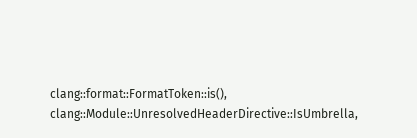clang::format::FormatToken::is(), clang::Module::UnresolvedHeaderDirective::IsUmbrella,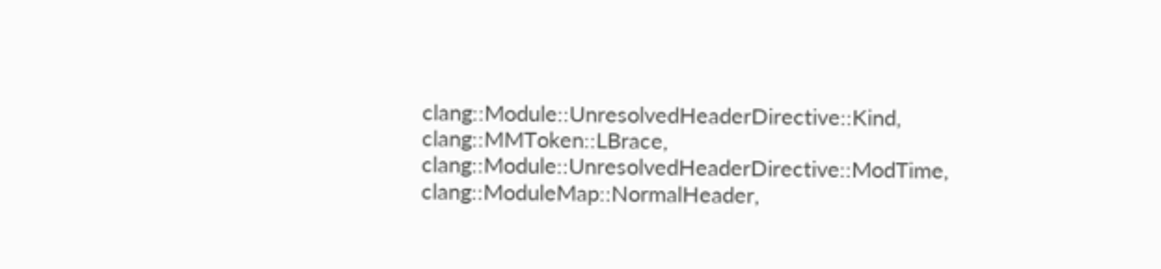clang::Module::UnresolvedHeaderDirective::Kind, clang::MMToken::LBrace, clang::Module::UnresolvedHeaderDirective::ModTime, clang::ModuleMap::NormalHeader,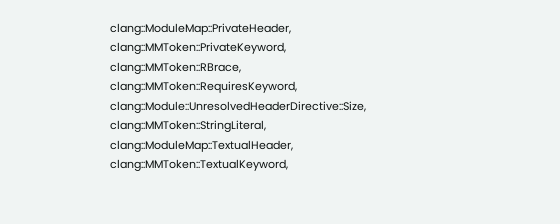clang::ModuleMap::PrivateHeader, clang::MMToken::PrivateKeyword, clang::MMToken::RBrace, clang::MMToken::RequiresKeyword, clang::Module::UnresolvedHeaderDirective::Size, clang::MMToken::StringLiteral, clang::ModuleMap::TextualHeader, clang::MMToken::TextualKeyword,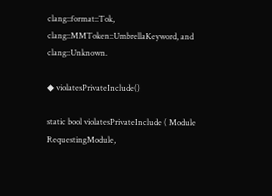clang::format::Tok, clang::MMToken::UmbrellaKeyword, and clang::Unknown.

◆ violatesPrivateInclude()

static bool violatesPrivateInclude ( Module RequestingModule,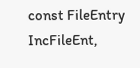const FileEntry IncFileEnt,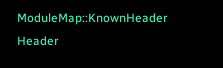ModuleMap::KnownHeader  Header